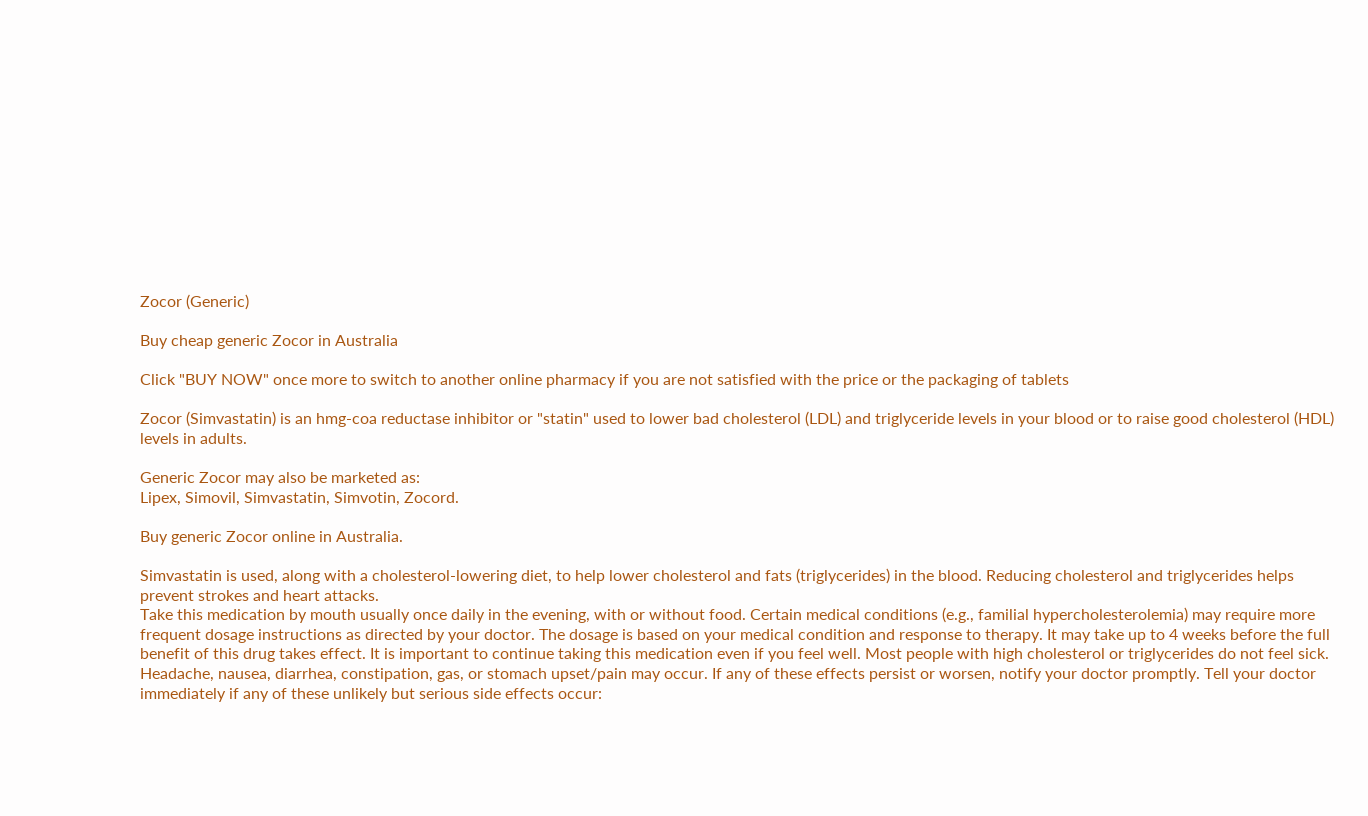Zocor (Generic)

Buy cheap generic Zocor in Australia

Click "BUY NOW" once more to switch to another online pharmacy if you are not satisfied with the price or the packaging of tablets

Zocor (Simvastatin) is an hmg-coa reductase inhibitor or "statin" used to lower bad cholesterol (LDL) and triglyceride levels in your blood or to raise good cholesterol (HDL) levels in adults.

Generic Zocor may also be marketed as:
Lipex, Simovil, Simvastatin, Simvotin, Zocord.

Buy generic Zocor online in Australia.

Simvastatin is used, along with a cholesterol-lowering diet, to help lower cholesterol and fats (triglycerides) in the blood. Reducing cholesterol and triglycerides helps prevent strokes and heart attacks.
Take this medication by mouth usually once daily in the evening, with or without food. Certain medical conditions (e.g., familial hypercholesterolemia) may require more frequent dosage instructions as directed by your doctor. The dosage is based on your medical condition and response to therapy. It may take up to 4 weeks before the full benefit of this drug takes effect. It is important to continue taking this medication even if you feel well. Most people with high cholesterol or triglycerides do not feel sick.
Headache, nausea, diarrhea, constipation, gas, or stomach upset/pain may occur. If any of these effects persist or worsen, notify your doctor promptly. Tell your doctor immediately if any of these unlikely but serious side effects occur: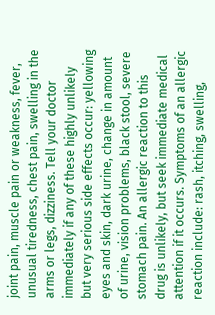joint pain, muscle pain or weakness, fever, unusual tiredness, chest pain, swelling in the arms or legs, dizziness. Tell your doctor immediately if any of these highly unlikely but very serious side effects occur: yellowing eyes and skin, dark urine, change in amount of urine, vision problems, black stool, severe stomach pain. An allergic reaction to this drug is unlikely, but seek immediate medical attention if it occurs. Symptoms of an allergic reaction include: rash, itching, swelling,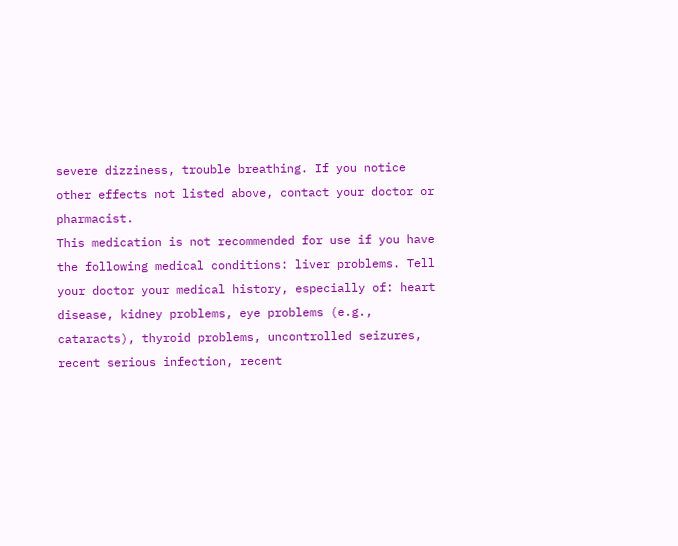severe dizziness, trouble breathing. If you notice other effects not listed above, contact your doctor or pharmacist.
This medication is not recommended for use if you have the following medical conditions: liver problems. Tell your doctor your medical history, especially of: heart disease, kidney problems, eye problems (e.g., cataracts), thyroid problems, uncontrolled seizures, recent serious infection, recent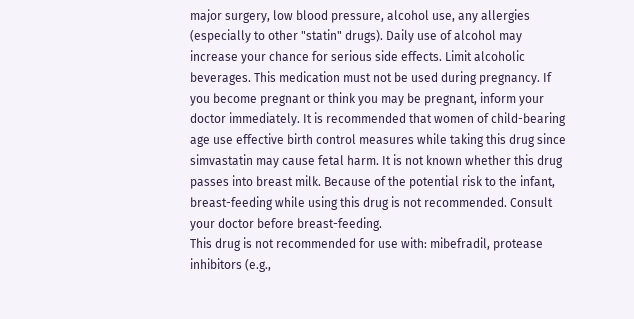major surgery, low blood pressure, alcohol use, any allergies (especially to other "statin" drugs). Daily use of alcohol may increase your chance for serious side effects. Limit alcoholic beverages. This medication must not be used during pregnancy. If you become pregnant or think you may be pregnant, inform your doctor immediately. It is recommended that women of child-bearing age use effective birth control measures while taking this drug since simvastatin may cause fetal harm. It is not known whether this drug passes into breast milk. Because of the potential risk to the infant, breast-feeding while using this drug is not recommended. Consult your doctor before breast-feeding.
This drug is not recommended for use with: mibefradil, protease inhibitors (e.g.,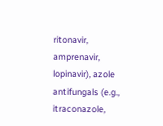ritonavir, amprenavir, lopinavir), azole antifungals (e.g., itraconazole,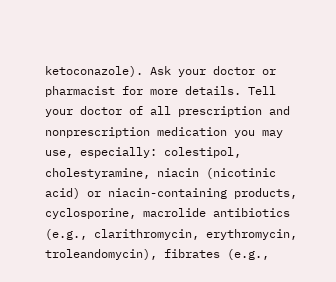ketoconazole). Ask your doctor or pharmacist for more details. Tell your doctor of all prescription and nonprescription medication you may use, especially: colestipol, cholestyramine, niacin (nicotinic acid) or niacin-containing products, cyclosporine, macrolide antibiotics (e.g., clarithromycin, erythromycin, troleandomycin), fibrates (e.g.,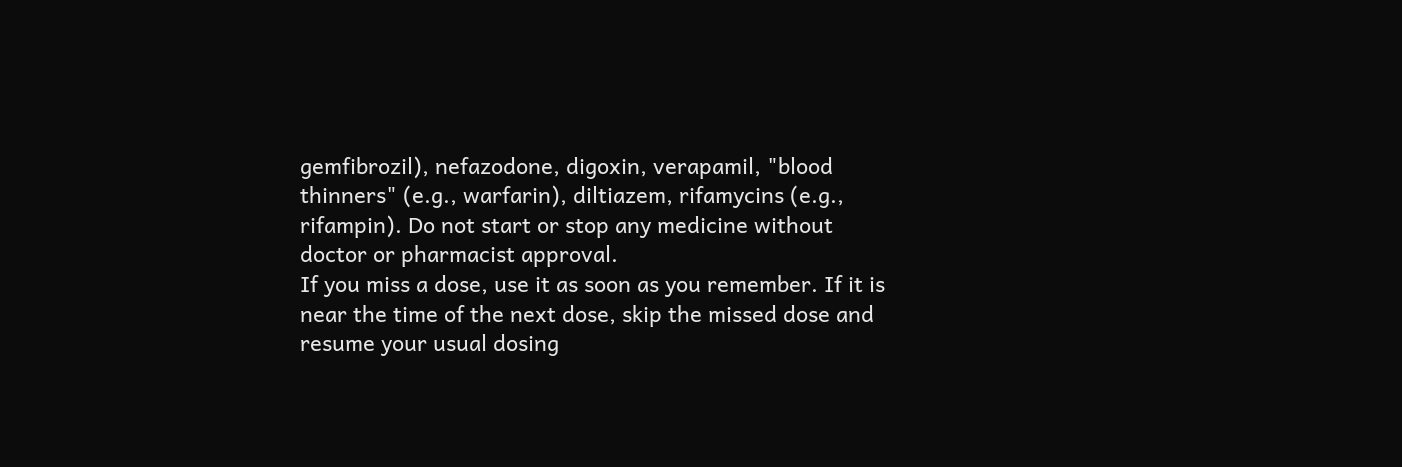gemfibrozil), nefazodone, digoxin, verapamil, "blood thinners" (e.g., warfarin), diltiazem, rifamycins (e.g., rifampin). Do not start or stop any medicine without doctor or pharmacist approval.
If you miss a dose, use it as soon as you remember. If it is near the time of the next dose, skip the missed dose and resume your usual dosing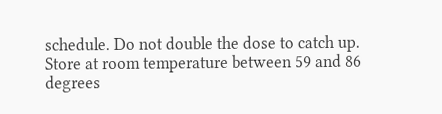schedule. Do not double the dose to catch up.
Store at room temperature between 59 and 86 degrees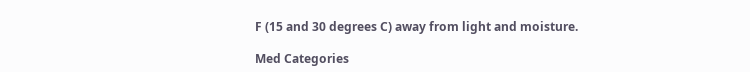F (15 and 30 degrees C) away from light and moisture.

Med Categories